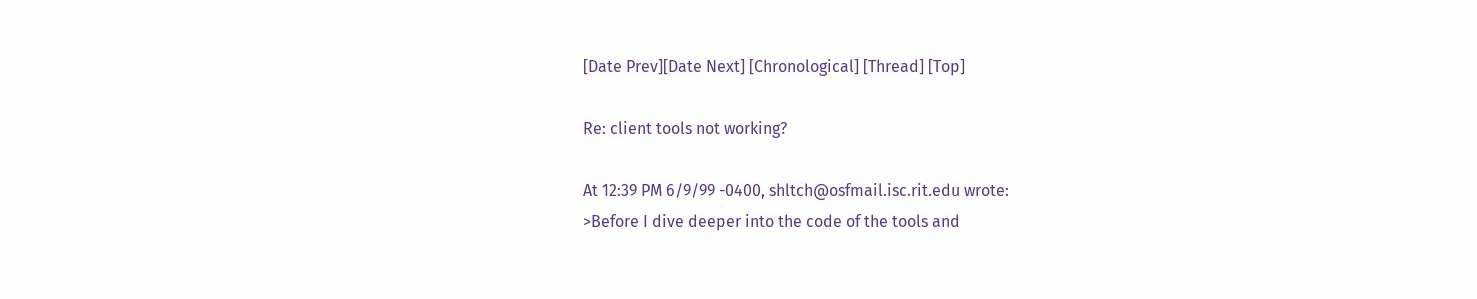[Date Prev][Date Next] [Chronological] [Thread] [Top]

Re: client tools not working?

At 12:39 PM 6/9/99 -0400, shltch@osfmail.isc.rit.edu wrote:
>Before I dive deeper into the code of the tools and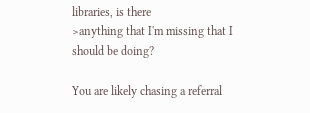libraries, is there
>anything that I'm missing that I should be doing?

You are likely chasing a referral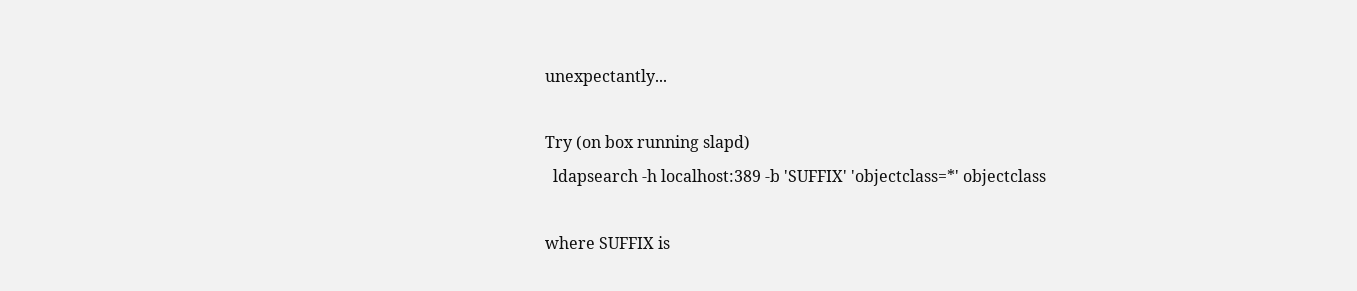unexpectantly...

Try (on box running slapd)
  ldapsearch -h localhost:389 -b 'SUFFIX' 'objectclass=*' objectclass

where SUFFIX is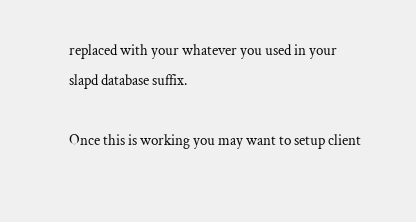replaced with your whatever you used in your
slapd database suffix.

Once this is working you may want to setup client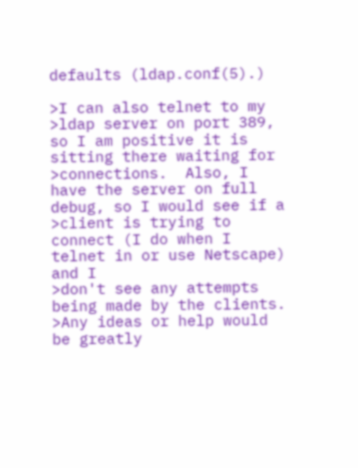defaults (ldap.conf(5).)

>I can also telnet to my
>ldap server on port 389, so I am positive it is sitting there waiting for
>connections.  Also, I have the server on full debug, so I would see if a
>client is trying to connect (I do when I telnet in or use Netscape) and I
>don't see any attempts being made by the clients.
>Any ideas or help would be greatly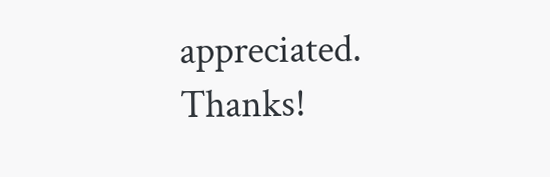appreciated.  Thanks!